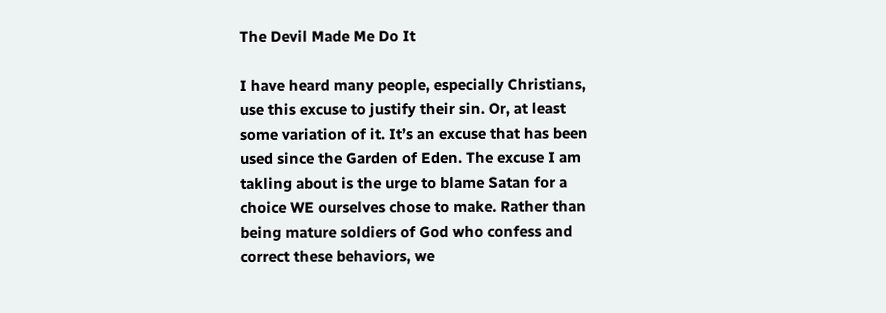The Devil Made Me Do It

I have heard many people, especially Christians, use this excuse to justify their sin. Or, at least some variation of it. It’s an excuse that has been used since the Garden of Eden. The excuse I am takling about is the urge to blame Satan for a choice WE ourselves chose to make. Rather than being mature soldiers of God who confess and correct these behaviors, we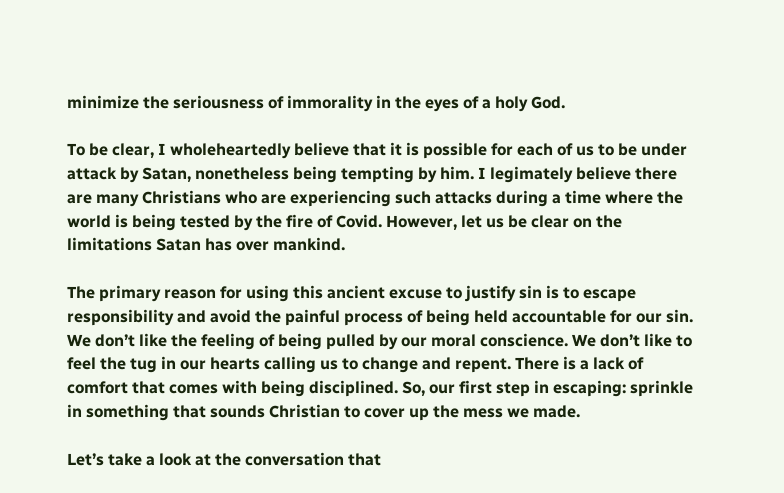minimize the seriousness of immorality in the eyes of a holy God.

To be clear, I wholeheartedly believe that it is possible for each of us to be under attack by Satan, nonetheless being tempting by him. I legimately believe there are many Christians who are experiencing such attacks during a time where the world is being tested by the fire of Covid. However, let us be clear on the limitations Satan has over mankind.

The primary reason for using this ancient excuse to justify sin is to escape responsibility and avoid the painful process of being held accountable for our sin. We don’t like the feeling of being pulled by our moral conscience. We don’t like to feel the tug in our hearts calling us to change and repent. There is a lack of comfort that comes with being disciplined. So, our first step in escaping: sprinkle in something that sounds Christian to cover up the mess we made.

Let’s take a look at the conversation that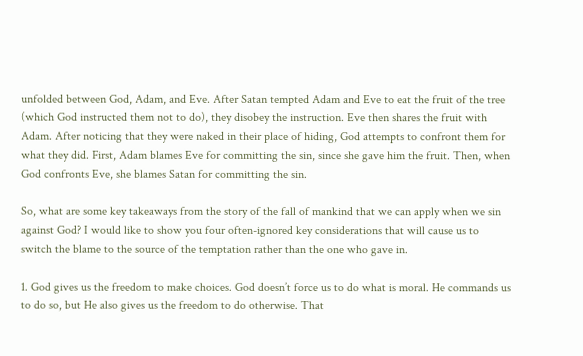unfolded between God, Adam, and Eve. After Satan tempted Adam and Eve to eat the fruit of the tree (which God instructed them not to do), they disobey the instruction. Eve then shares the fruit with Adam. After noticing that they were naked in their place of hiding, God attempts to confront them for what they did. First, Adam blames Eve for committing the sin, since she gave him the fruit. Then, when God confronts Eve, she blames Satan for committing the sin.

So, what are some key takeaways from the story of the fall of mankind that we can apply when we sin against God? I would like to show you four often-ignored key considerations that will cause us to switch the blame to the source of the temptation rather than the one who gave in.

1. God gives us the freedom to make choices. God doesn’t force us to do what is moral. He commands us to do so, but He also gives us the freedom to do otherwise. That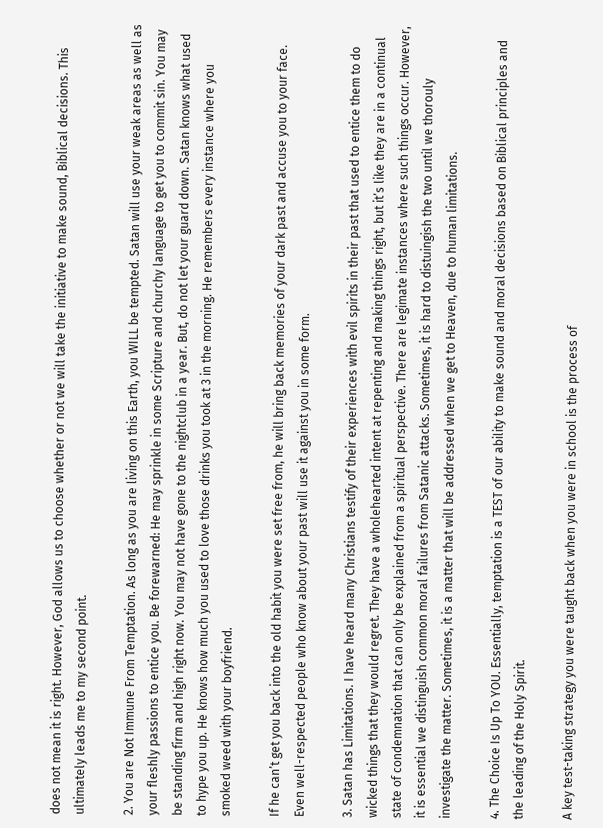does not mean it is right. However, God allows us to choose whether or not we will take the initiative to make sound, Biblical decisions. This ultimately leads me to my second point.

2. You are Not Immune From Temptation. As long as you are living on this Earth, you WILL be tempted. Satan will use your weak areas as well as your fleshly passions to entice you. Be forewarned: He may sprinkle in some Scripture and churchy language to get you to commit sin. You may be standing firm and high right now. You may not have gone to the nightclub in a year. But, do not let your guard down. Satan knows what used to hype you up. He knows how much you used to love those drinks you took at 3 in the morning. He remembers every instance where you smoked weed with your boyfriend.

If he can’t get you back into the old habit you were set free from, he will bring back memories of your dark past and accuse you to your face. Even well-respected people who know about your past will use it against you in some form.

3. Satan has Limitations. I have heard many Christians testify of their experiences with evil spirits in their past that used to entice them to do wicked things that they would regret. They have a wholehearted intent at repenting and making things right, but it’s like they are in a continual state of condemnation that can only be explained from a spiritual perspective. There are legimate instances where such things occur. However, it is essential we distinguish common moral failures from Satanic attacks. Sometimes, it is hard to distuingish the two until we thorouly investigate the matter. Sometimes, it is a matter that will be addressed when we get to Heaven, due to human limitations.

4. The Choice Is Up To YOU. Essentially, temptation is a TEST of our ability to make sound and moral decisions based on Biblical principles and the leading of the Holy Spirit.

A key test-taking strategy you were taught back when you were in school is the process of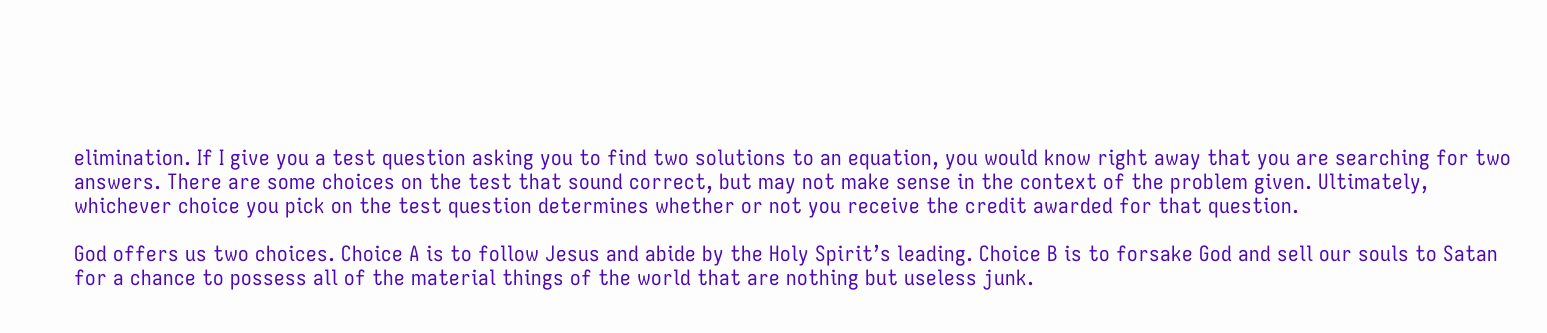elimination. If I give you a test question asking you to find two solutions to an equation, you would know right away that you are searching for two answers. There are some choices on the test that sound correct, but may not make sense in the context of the problem given. Ultimately, whichever choice you pick on the test question determines whether or not you receive the credit awarded for that question.

God offers us two choices. Choice A is to follow Jesus and abide by the Holy Spirit’s leading. Choice B is to forsake God and sell our souls to Satan for a chance to possess all of the material things of the world that are nothing but useless junk.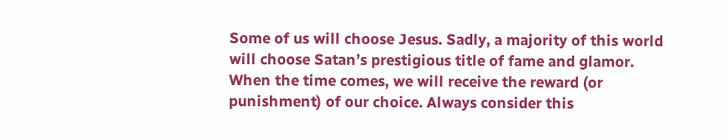Some of us will choose Jesus. Sadly, a majority of this world will choose Satan’s prestigious title of fame and glamor. When the time comes, we will receive the reward (or punishment) of our choice. Always consider this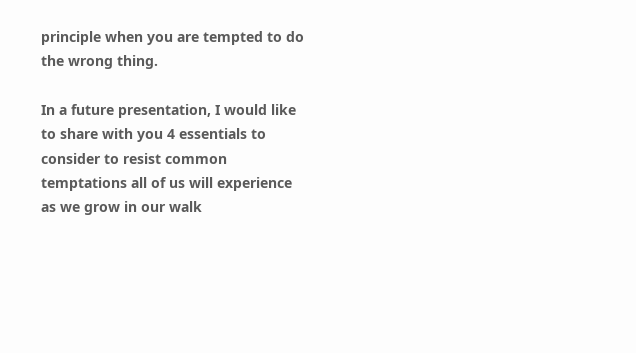principle when you are tempted to do the wrong thing.

In a future presentation, I would like to share with you 4 essentials to consider to resist common temptations all of us will experience as we grow in our walk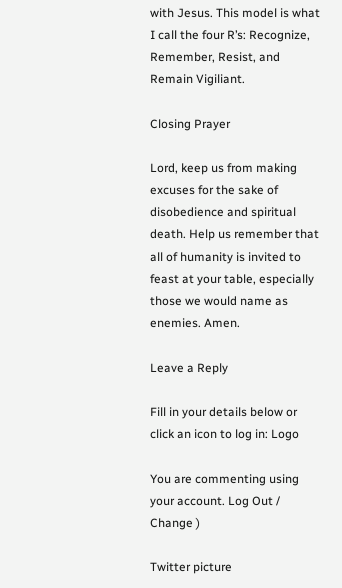with Jesus. This model is what I call the four R’s: Recognize, Remember, Resist, and Remain Vigiliant.

Closing Prayer

Lord, keep us from making excuses for the sake of disobedience and spiritual death. Help us remember that all of humanity is invited to feast at your table, especially those we would name as enemies. Amen.

Leave a Reply

Fill in your details below or click an icon to log in: Logo

You are commenting using your account. Log Out /  Change )

Twitter picture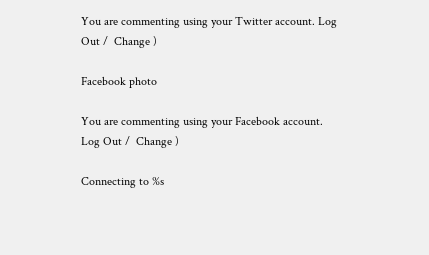You are commenting using your Twitter account. Log Out /  Change )

Facebook photo

You are commenting using your Facebook account. Log Out /  Change )

Connecting to %s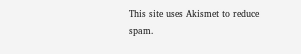This site uses Akismet to reduce spam.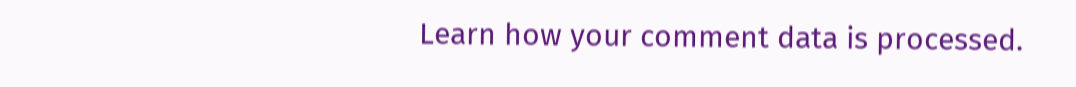Learn how your comment data is processed.